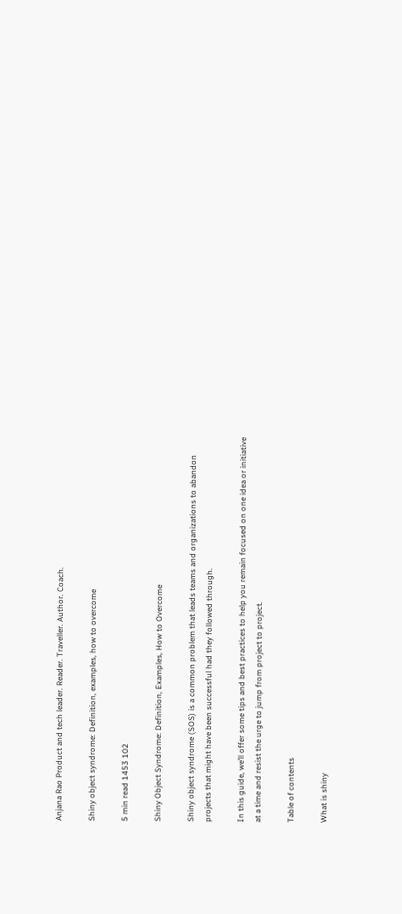Anjana Rao Product and tech leader. Reader. Traveller. Author. Coach.

Shiny object syndrome: Definition, examples, how to overcome

5 min read 1453 102

Shiny Object Syndrome: Definition, Examples, How to Overcome

Shiny object syndrome (SOS) is a common problem that leads teams and organizations to abandon projects that might have been successful had they followed through.

In this guide, we’ll offer some tips and best practices to help you remain focused on one idea or initiative at a time and resist the urge to jump from project to project.

Table of contents

What is shiny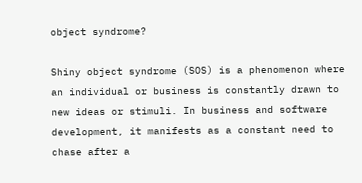object syndrome?

Shiny object syndrome (SOS) is a phenomenon where an individual or business is constantly drawn to new ideas or stimuli. In business and software development, it manifests as a constant need to chase after a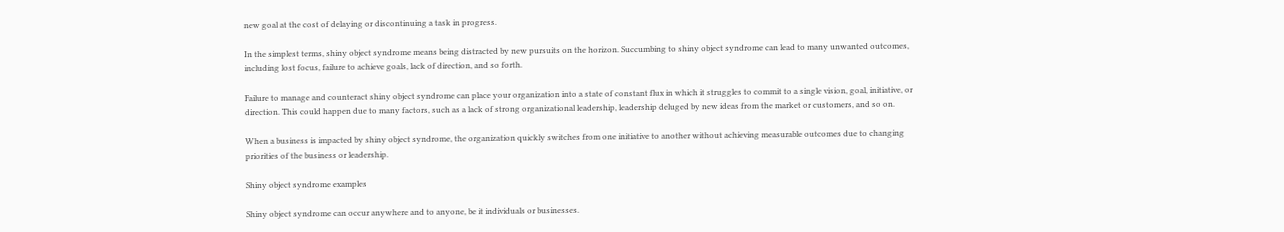new goal at the cost of delaying or discontinuing a task in progress.

In the simplest terms, shiny object syndrome means being distracted by new pursuits on the horizon. Succumbing to shiny object syndrome can lead to many unwanted outcomes, including lost focus, failure to achieve goals, lack of direction, and so forth.

Failure to manage and counteract shiny object syndrome can place your organization into a state of constant flux in which it struggles to commit to a single vision, goal, initiative, or direction. This could happen due to many factors, such as a lack of strong organizational leadership, leadership deluged by new ideas from the market or customers, and so on.

When a business is impacted by shiny object syndrome, the organization quickly switches from one initiative to another without achieving measurable outcomes due to changing priorities of the business or leadership.

Shiny object syndrome examples

Shiny object syndrome can occur anywhere and to anyone, be it individuals or businesses.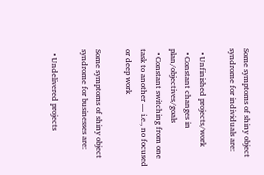Some symptoms of shiny object syndrome for individuals are:

  • Unfinished projects/work
  • Constant changes in plan/objectives/goals
  • Constant switching from one task to another — i.e., no focused or deep work

Some symptoms of shiny object syndrome for businesses are:

  • Undelivered projects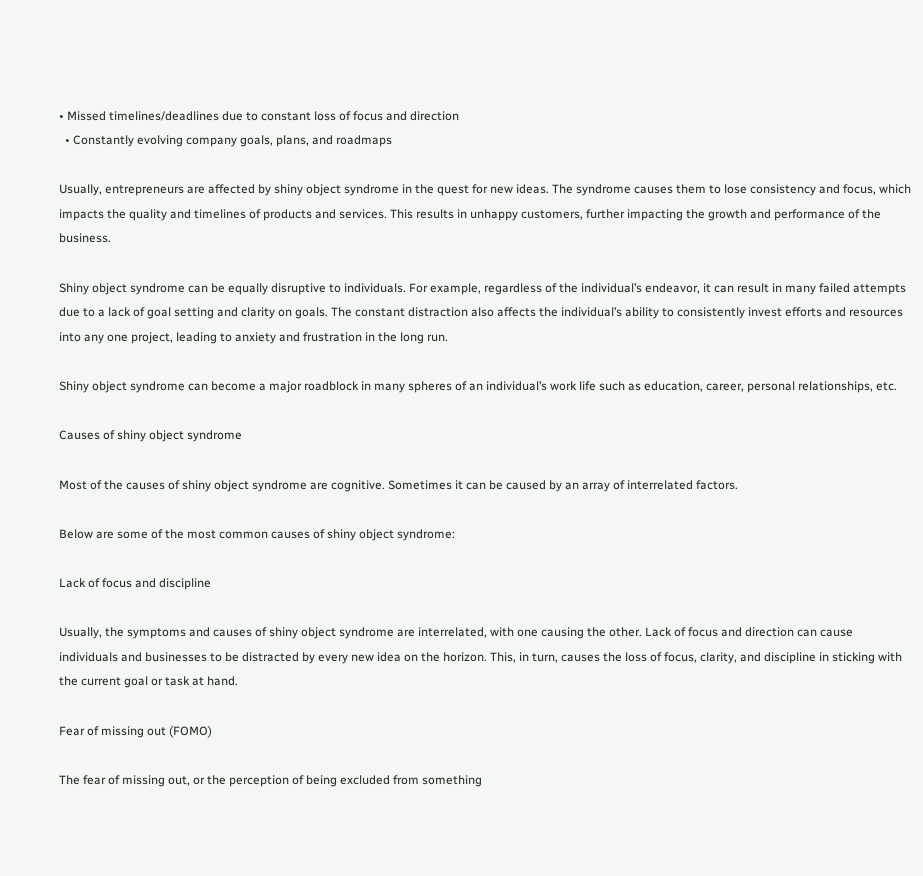• Missed timelines/deadlines due to constant loss of focus and direction
  • Constantly evolving company goals, plans, and roadmaps

Usually, entrepreneurs are affected by shiny object syndrome in the quest for new ideas. The syndrome causes them to lose consistency and focus, which impacts the quality and timelines of products and services. This results in unhappy customers, further impacting the growth and performance of the business.

Shiny object syndrome can be equally disruptive to individuals. For example, regardless of the individual’s endeavor, it can result in many failed attempts due to a lack of goal setting and clarity on goals. The constant distraction also affects the individual’s ability to consistently invest efforts and resources into any one project, leading to anxiety and frustration in the long run.

Shiny object syndrome can become a major roadblock in many spheres of an individual’s work life such as education, career, personal relationships, etc.

Causes of shiny object syndrome

Most of the causes of shiny object syndrome are cognitive. Sometimes it can be caused by an array of interrelated factors.

Below are some of the most common causes of shiny object syndrome:

Lack of focus and discipline

Usually, the symptoms and causes of shiny object syndrome are interrelated, with one causing the other. Lack of focus and direction can cause individuals and businesses to be distracted by every new idea on the horizon. This, in turn, causes the loss of focus, clarity, and discipline in sticking with the current goal or task at hand.

Fear of missing out (FOMO)

The fear of missing out, or the perception of being excluded from something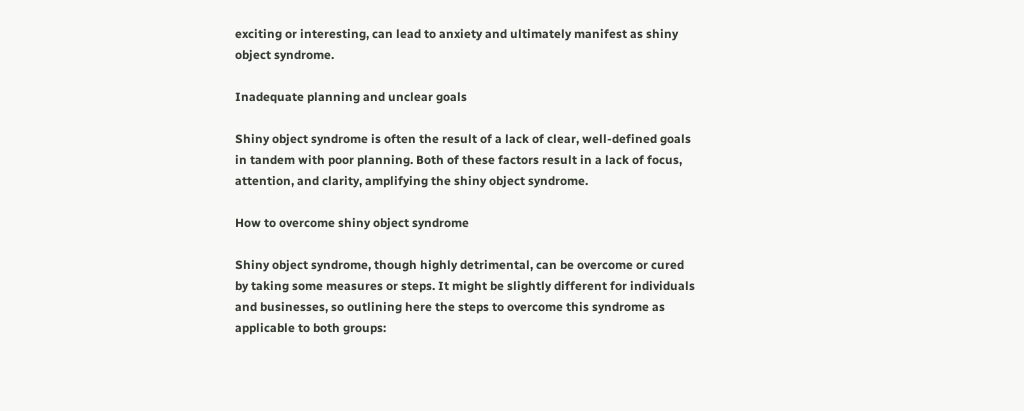exciting or interesting, can lead to anxiety and ultimately manifest as shiny object syndrome.

Inadequate planning and unclear goals

Shiny object syndrome is often the result of a lack of clear, well-defined goals in tandem with poor planning. Both of these factors result in a lack of focus, attention, and clarity, amplifying the shiny object syndrome.

How to overcome shiny object syndrome

Shiny object syndrome, though highly detrimental, can be overcome or cured by taking some measures or steps. It might be slightly different for individuals and businesses, so outlining here the steps to overcome this syndrome as applicable to both groups: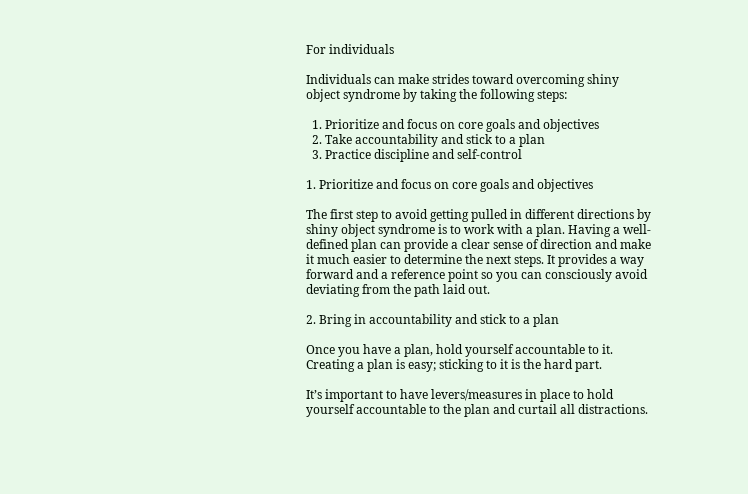For individuals

Individuals can make strides toward overcoming shiny object syndrome by taking the following steps:

  1. Prioritize and focus on core goals and objectives
  2. Take accountability and stick to a plan
  3. Practice discipline and self-control

1. Prioritize and focus on core goals and objectives

The first step to avoid getting pulled in different directions by shiny object syndrome is to work with a plan. Having a well-defined plan can provide a clear sense of direction and make it much easier to determine the next steps. It provides a way forward and a reference point so you can consciously avoid deviating from the path laid out.

2. Bring in accountability and stick to a plan

Once you have a plan, hold yourself accountable to it. Creating a plan is easy; sticking to it is the hard part.

It’s important to have levers/measures in place to hold yourself accountable to the plan and curtail all distractions.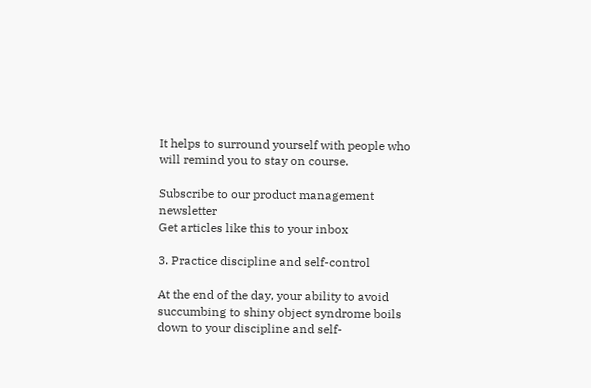It helps to surround yourself with people who will remind you to stay on course.

Subscribe to our product management newsletter
Get articles like this to your inbox

3. Practice discipline and self-control

At the end of the day, your ability to avoid succumbing to shiny object syndrome boils down to your discipline and self-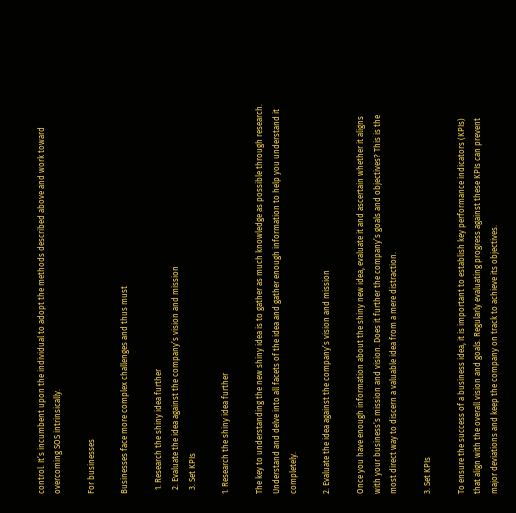control. It’s incumbent upon the individual to adopt the methods described above and work toward overcoming SOS intrinsically.

For businesses

Businesses face more complex challenges and thus must

  1. Research the shiny idea further
  2. Evaluate the idea against the company’s vision and mission
  3. Set KPIs

1. Research the shiny idea further

The key to understanding the new shiny idea is to gather as much knowledge as possible through research. Understand and delve into all facets of the idea and gather enough information to help you understand it completely.

2. Evaluate the idea against the company’s vision and mission

Once you have enough information about the shiny new idea, evaluate it and ascertain whether it aligns with your business’s mission and vision. Does it further the company’s goals and objectives? This is the most direct way to discern a valuable idea from a mere distraction.

3. Set KPIs

To ensure the success of a business idea, it is important to establish key performance indicators (KPIs) that align with the overall vision and goals. Regularly evaluating progress against these KPIs can prevent major deviations and keep the company on track to achieve its objectives.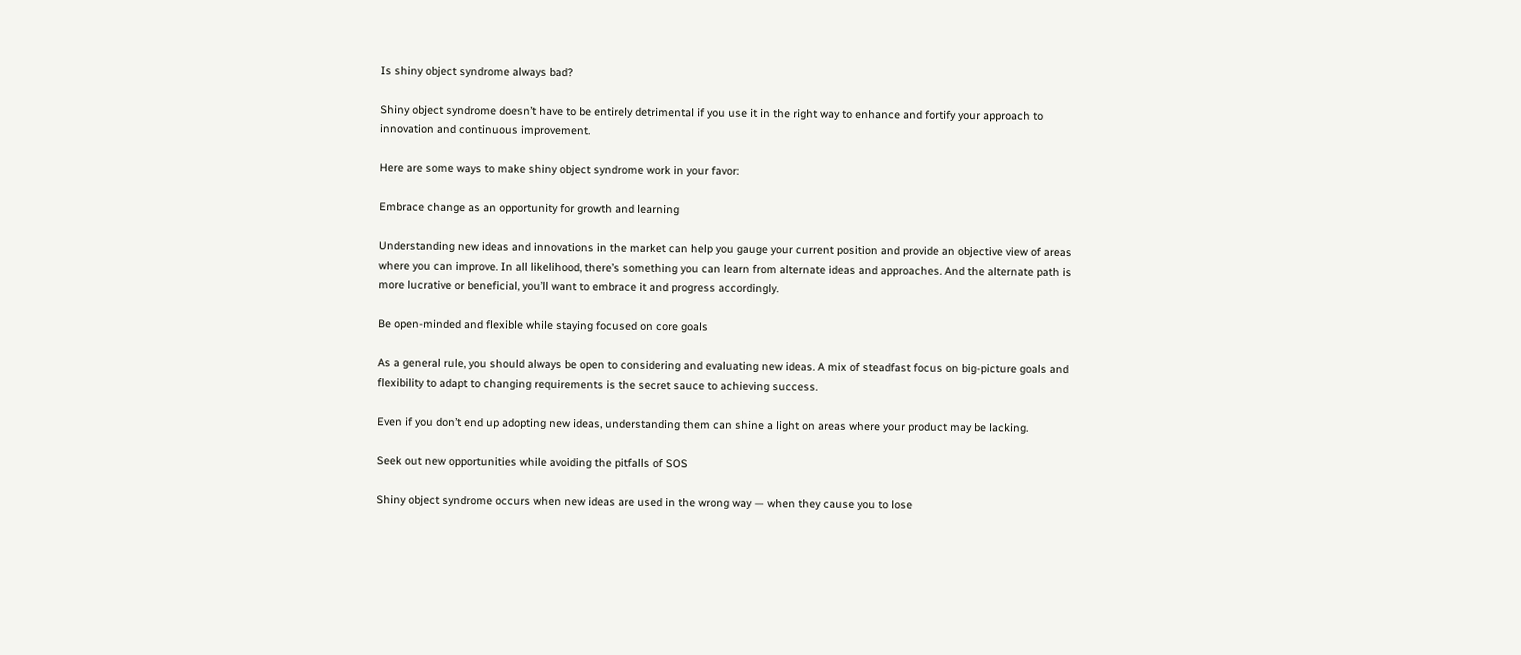Is shiny object syndrome always bad?

Shiny object syndrome doesn’t have to be entirely detrimental if you use it in the right way to enhance and fortify your approach to innovation and continuous improvement.

Here are some ways to make shiny object syndrome work in your favor:

Embrace change as an opportunity for growth and learning

Understanding new ideas and innovations in the market can help you gauge your current position and provide an objective view of areas where you can improve. In all likelihood, there’s something you can learn from alternate ideas and approaches. And the alternate path is more lucrative or beneficial, you’ll want to embrace it and progress accordingly.

Be open-minded and flexible while staying focused on core goals

As a general rule, you should always be open to considering and evaluating new ideas. A mix of steadfast focus on big-picture goals and flexibility to adapt to changing requirements is the secret sauce to achieving success.

Even if you don’t end up adopting new ideas, understanding them can shine a light on areas where your product may be lacking.

Seek out new opportunities while avoiding the pitfalls of SOS

Shiny object syndrome occurs when new ideas are used in the wrong way — when they cause you to lose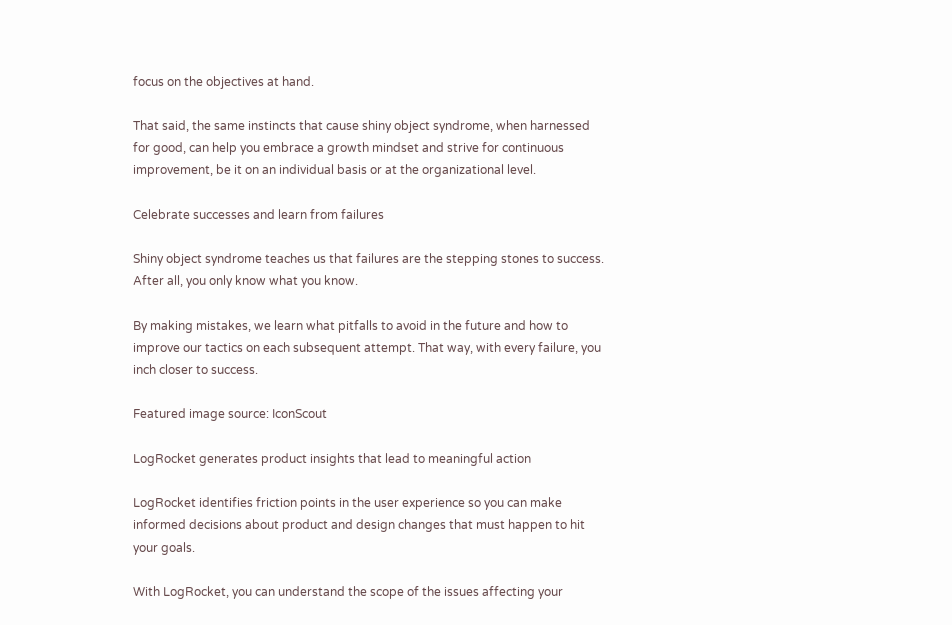focus on the objectives at hand.

That said, the same instincts that cause shiny object syndrome, when harnessed for good, can help you embrace a growth mindset and strive for continuous improvement, be it on an individual basis or at the organizational level.

Celebrate successes and learn from failures

Shiny object syndrome teaches us that failures are the stepping stones to success. After all, you only know what you know.

By making mistakes, we learn what pitfalls to avoid in the future and how to improve our tactics on each subsequent attempt. That way, with every failure, you inch closer to success.

Featured image source: IconScout

LogRocket generates product insights that lead to meaningful action

LogRocket identifies friction points in the user experience so you can make informed decisions about product and design changes that must happen to hit your goals.

With LogRocket, you can understand the scope of the issues affecting your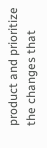product and prioritize the changes that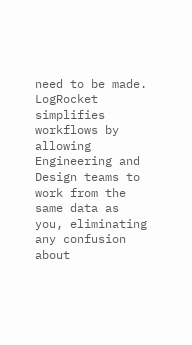need to be made. LogRocket simplifies workflows by allowing Engineering and Design teams to work from the same data as you, eliminating any confusion about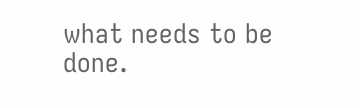what needs to be done.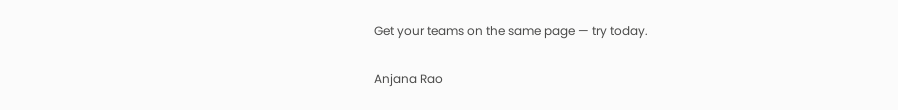Get your teams on the same page — try today.

Anjana Rao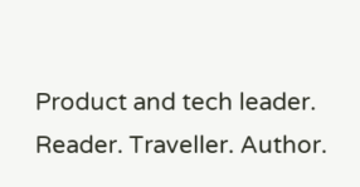Product and tech leader. Reader. Traveller. Author.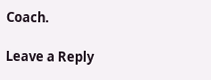Coach.

Leave a Reply